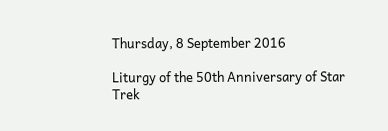Thursday, 8 September 2016

Liturgy of the 50th Anniversary of Star Trek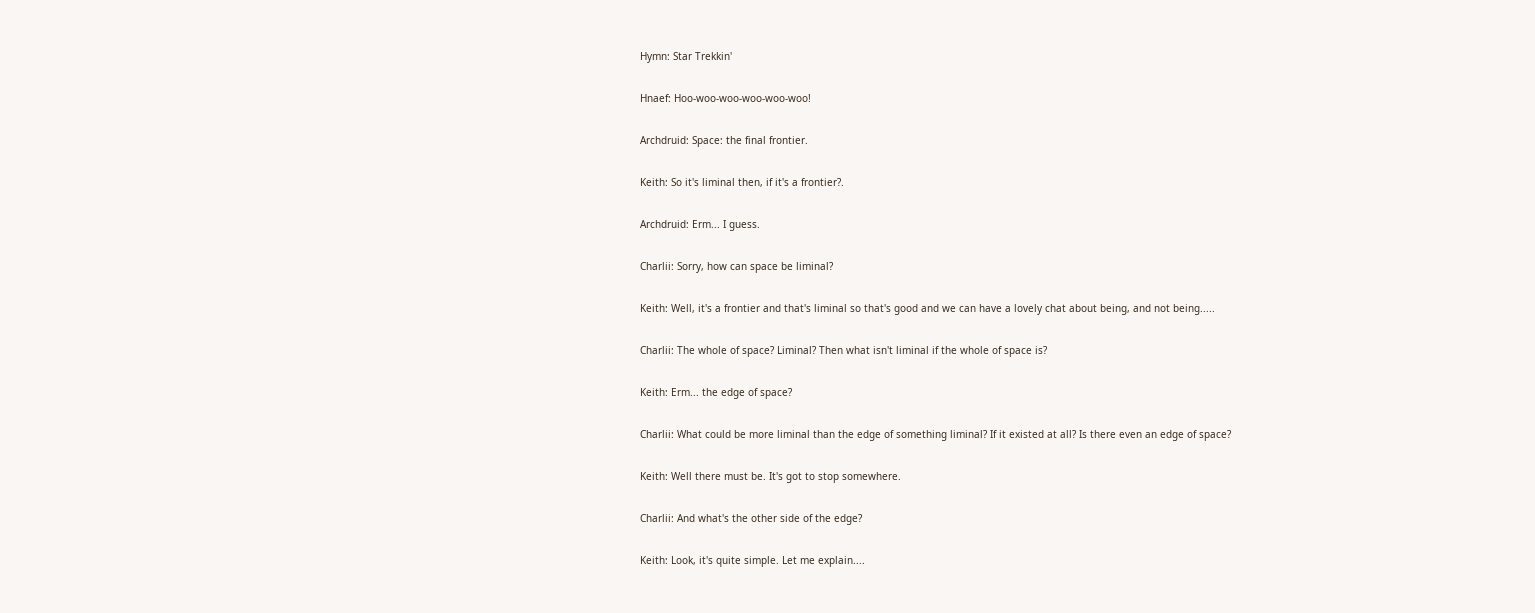Hymn: Star Trekkin'

Hnaef: Hoo-woo-woo-woo-woo-woo!

Archdruid: Space: the final frontier.

Keith: So it's liminal then, if it's a frontier?.

Archdruid: Erm... I guess.

Charlii: Sorry, how can space be liminal?

Keith: Well, it's a frontier and that's liminal so that's good and we can have a lovely chat about being, and not being.....

Charlii: The whole of space? Liminal? Then what isn't liminal if the whole of space is?

Keith: Erm... the edge of space?

Charlii: What could be more liminal than the edge of something liminal? If it existed at all? Is there even an edge of space?

Keith: Well there must be. It's got to stop somewhere.

Charlii: And what's the other side of the edge?

Keith: Look, it's quite simple. Let me explain....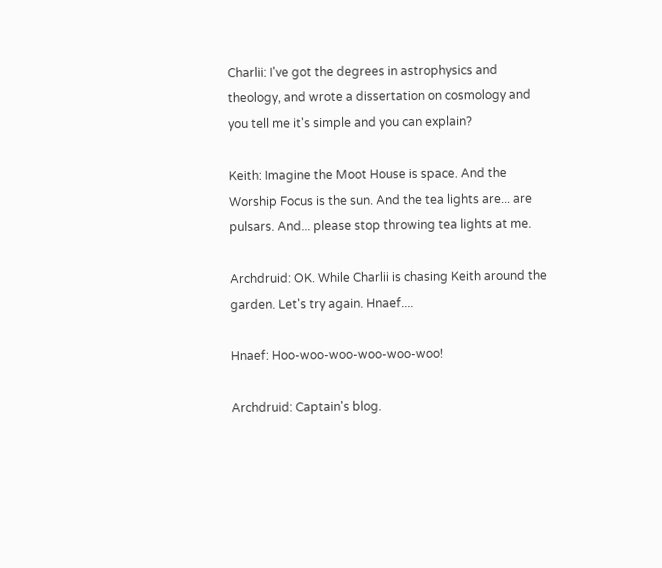Charlii: I've got the degrees in astrophysics and theology, and wrote a dissertation on cosmology and you tell me it's simple and you can explain?

Keith: Imagine the Moot House is space. And the Worship Focus is the sun. And the tea lights are... are pulsars. And... please stop throwing tea lights at me.

Archdruid: OK. While Charlii is chasing Keith around the garden. Let's try again. Hnaef....

Hnaef: Hoo-woo-woo-woo-woo-woo!

Archdruid: Captain's blog.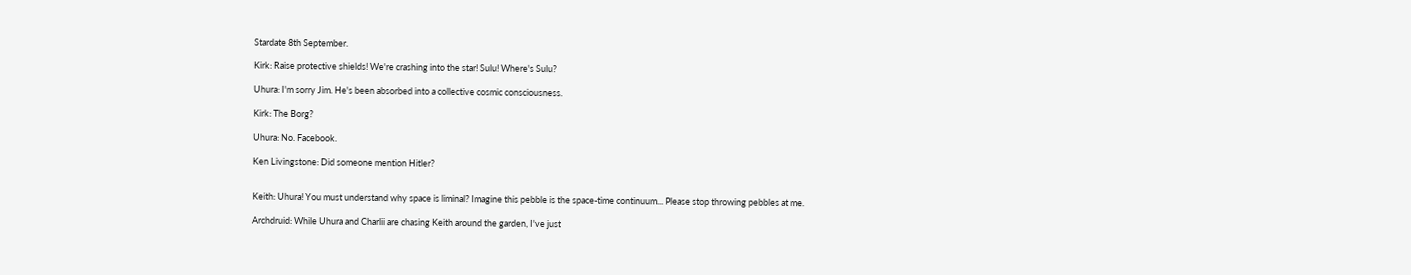Stardate 8th September.

Kirk: Raise protective shields! We're crashing into the star! Sulu! Where's Sulu?

Uhura: I'm sorry Jim. He's been absorbed into a collective cosmic consciousness.

Kirk: The Borg?

Uhura: No. Facebook.

Ken Livingstone: Did someone mention Hitler?


Keith: Uhura! You must understand why space is liminal? Imagine this pebble is the space-time continuum... Please stop throwing pebbles at me.

Archdruid: While Uhura and Charlii are chasing Keith around the garden, I've just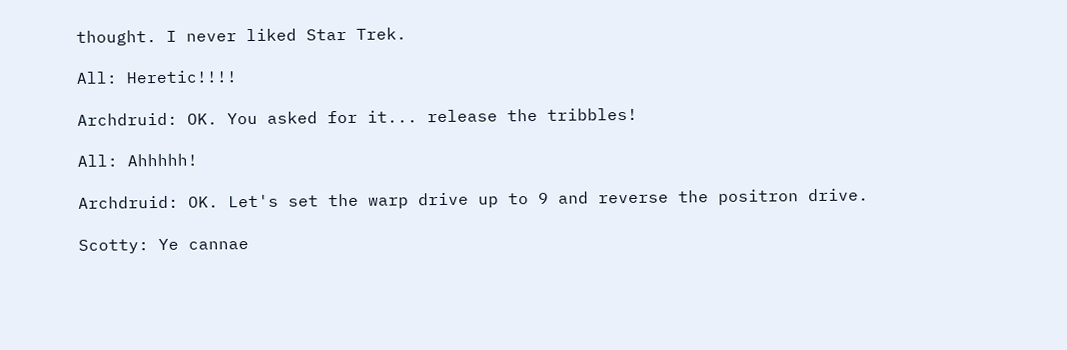thought. I never liked Star Trek.

All: Heretic!!!!

Archdruid: OK. You asked for it... release the tribbles!

All: Ahhhhh!

Archdruid: OK. Let's set the warp drive up to 9 and reverse the positron drive.

Scotty: Ye cannae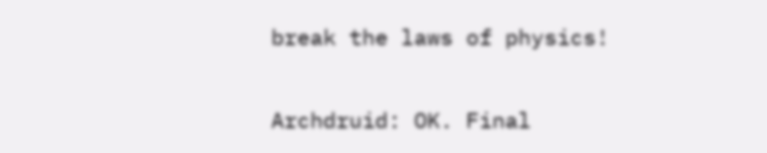break the laws of physics!

Archdruid: OK. Final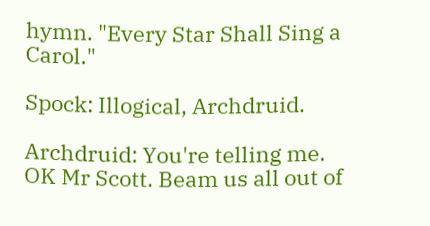hymn. "Every Star Shall Sing a Carol."

Spock: Illogical, Archdruid.

Archdruid: You're telling me. OK Mr Scott. Beam us all out of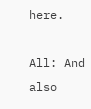here.

All: And also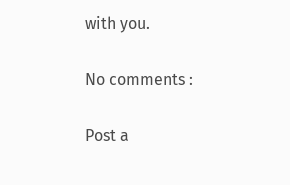with you.

No comments :

Post a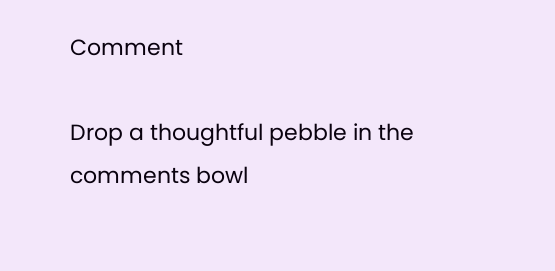Comment

Drop a thoughtful pebble in the comments bowl